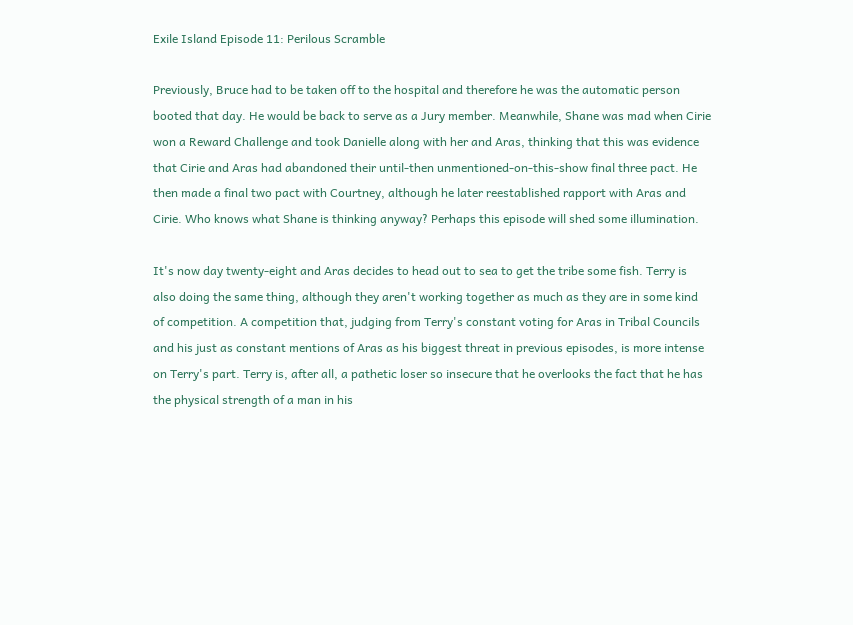Exile Island Episode 11: Perilous Scramble

Previously, Bruce had to be taken off to the hospital and therefore he was the automatic person booted that day. He would be back to serve as a Jury member. Meanwhile, Shane was mad when Cirie won a Reward Challenge and took Danielle along with her and Aras, thinking that this was evidence that Cirie and Aras had abandoned their until-then unmentioned-on-this-show final three pact. He then made a final two pact with Courtney, although he later reestablished rapport with Aras and Cirie. Who knows what Shane is thinking anyway? Perhaps this episode will shed some illumination.

It's now day twenty-eight and Aras decides to head out to sea to get the tribe some fish. Terry is also doing the same thing, although they aren't working together as much as they are in some kind of competition. A competition that, judging from Terry's constant voting for Aras in Tribal Councils and his just as constant mentions of Aras as his biggest threat in previous episodes, is more intense on Terry's part. Terry is, after all, a pathetic loser so insecure that he overlooks the fact that he has the physical strength of a man in his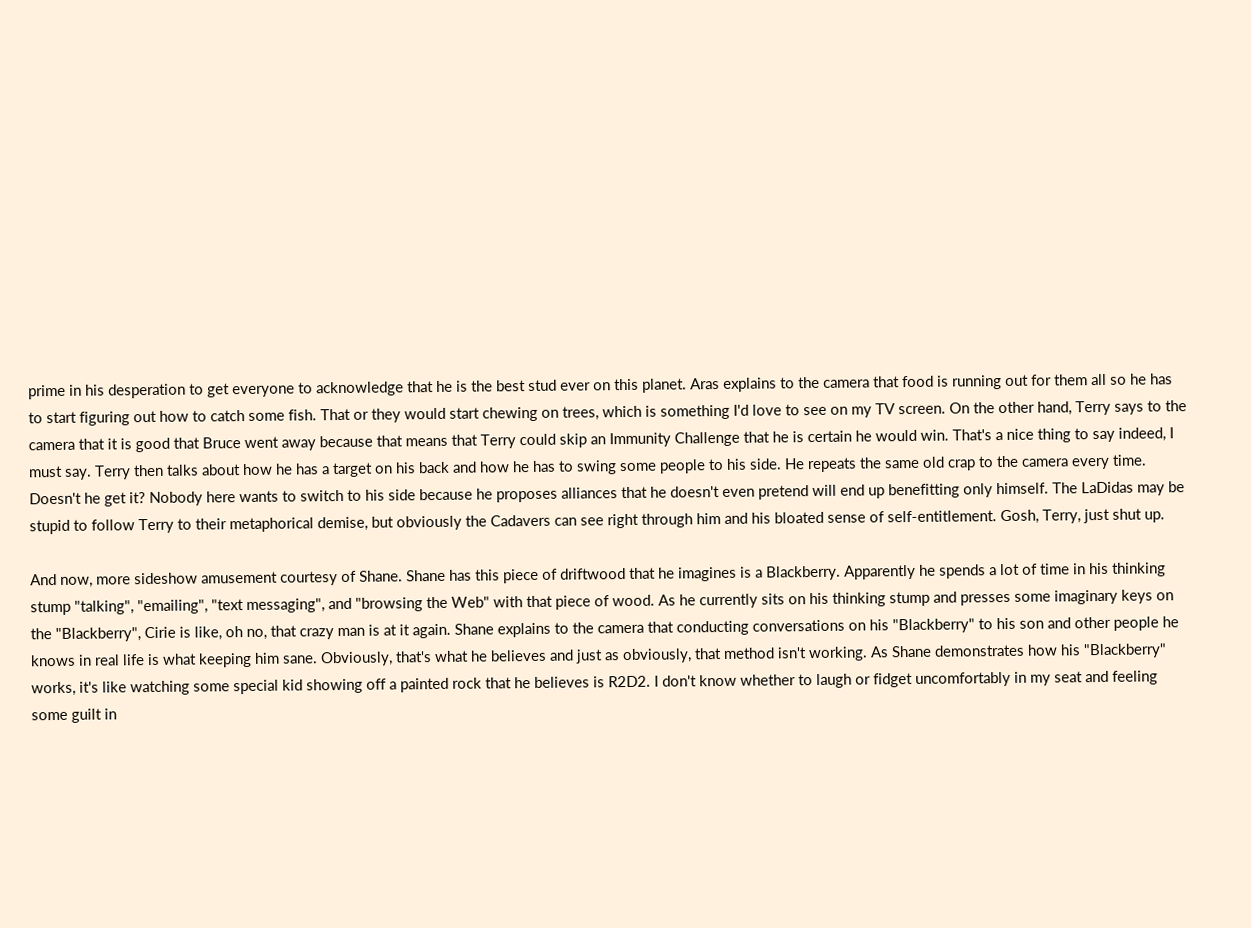prime in his desperation to get everyone to acknowledge that he is the best stud ever on this planet. Aras explains to the camera that food is running out for them all so he has to start figuring out how to catch some fish. That or they would start chewing on trees, which is something I'd love to see on my TV screen. On the other hand, Terry says to the camera that it is good that Bruce went away because that means that Terry could skip an Immunity Challenge that he is certain he would win. That's a nice thing to say indeed, I must say. Terry then talks about how he has a target on his back and how he has to swing some people to his side. He repeats the same old crap to the camera every time. Doesn't he get it? Nobody here wants to switch to his side because he proposes alliances that he doesn't even pretend will end up benefitting only himself. The LaDidas may be stupid to follow Terry to their metaphorical demise, but obviously the Cadavers can see right through him and his bloated sense of self-entitlement. Gosh, Terry, just shut up.

And now, more sideshow amusement courtesy of Shane. Shane has this piece of driftwood that he imagines is a Blackberry. Apparently he spends a lot of time in his thinking stump "talking", "emailing", "text messaging", and "browsing the Web" with that piece of wood. As he currently sits on his thinking stump and presses some imaginary keys on the "Blackberry", Cirie is like, oh no, that crazy man is at it again. Shane explains to the camera that conducting conversations on his "Blackberry" to his son and other people he knows in real life is what keeping him sane. Obviously, that's what he believes and just as obviously, that method isn't working. As Shane demonstrates how his "Blackberry" works, it's like watching some special kid showing off a painted rock that he believes is R2D2. I don't know whether to laugh or fidget uncomfortably in my seat and feeling some guilt in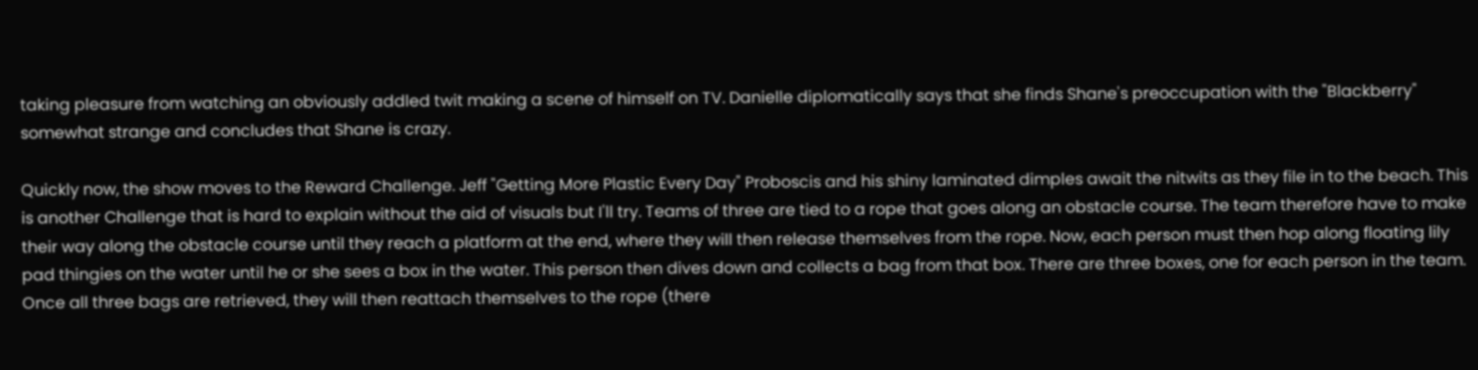taking pleasure from watching an obviously addled twit making a scene of himself on TV. Danielle diplomatically says that she finds Shane's preoccupation with the "Blackberry" somewhat strange and concludes that Shane is crazy.

Quickly now, the show moves to the Reward Challenge. Jeff "Getting More Plastic Every Day" Proboscis and his shiny laminated dimples await the nitwits as they file in to the beach. This is another Challenge that is hard to explain without the aid of visuals but I'll try. Teams of three are tied to a rope that goes along an obstacle course. The team therefore have to make their way along the obstacle course until they reach a platform at the end, where they will then release themselves from the rope. Now, each person must then hop along floating lily pad thingies on the water until he or she sees a box in the water. This person then dives down and collects a bag from that box. There are three boxes, one for each person in the team. Once all three bags are retrieved, they will then reattach themselves to the rope (there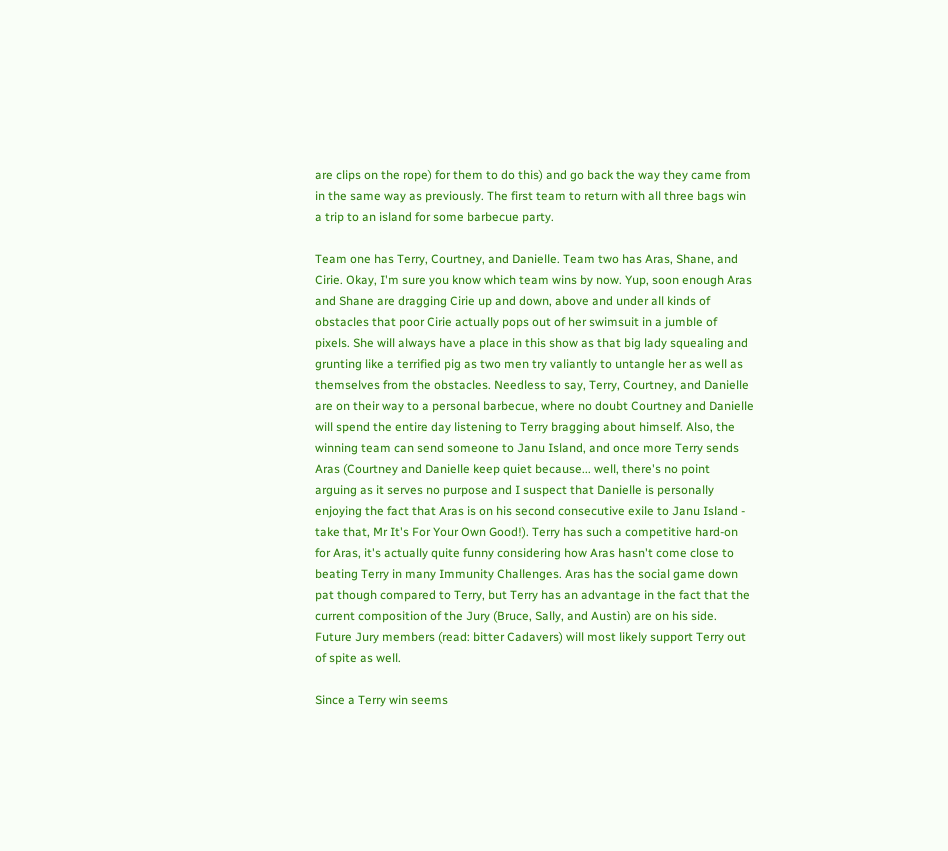are clips on the rope) for them to do this) and go back the way they came from in the same way as previously. The first team to return with all three bags win a trip to an island for some barbecue party.

Team one has Terry, Courtney, and Danielle. Team two has Aras, Shane, and Cirie. Okay, I'm sure you know which team wins by now. Yup, soon enough Aras and Shane are dragging Cirie up and down, above and under all kinds of obstacles that poor Cirie actually pops out of her swimsuit in a jumble of pixels. She will always have a place in this show as that big lady squealing and grunting like a terrified pig as two men try valiantly to untangle her as well as themselves from the obstacles. Needless to say, Terry, Courtney, and Danielle are on their way to a personal barbecue, where no doubt Courtney and Danielle will spend the entire day listening to Terry bragging about himself. Also, the winning team can send someone to Janu Island, and once more Terry sends Aras (Courtney and Danielle keep quiet because... well, there's no point arguing as it serves no purpose and I suspect that Danielle is personally enjoying the fact that Aras is on his second consecutive exile to Janu Island - take that, Mr It's For Your Own Good!). Terry has such a competitive hard-on for Aras, it's actually quite funny considering how Aras hasn't come close to beating Terry in many Immunity Challenges. Aras has the social game down pat though compared to Terry, but Terry has an advantage in the fact that the current composition of the Jury (Bruce, Sally, and Austin) are on his side. Future Jury members (read: bitter Cadavers) will most likely support Terry out of spite as well.

Since a Terry win seems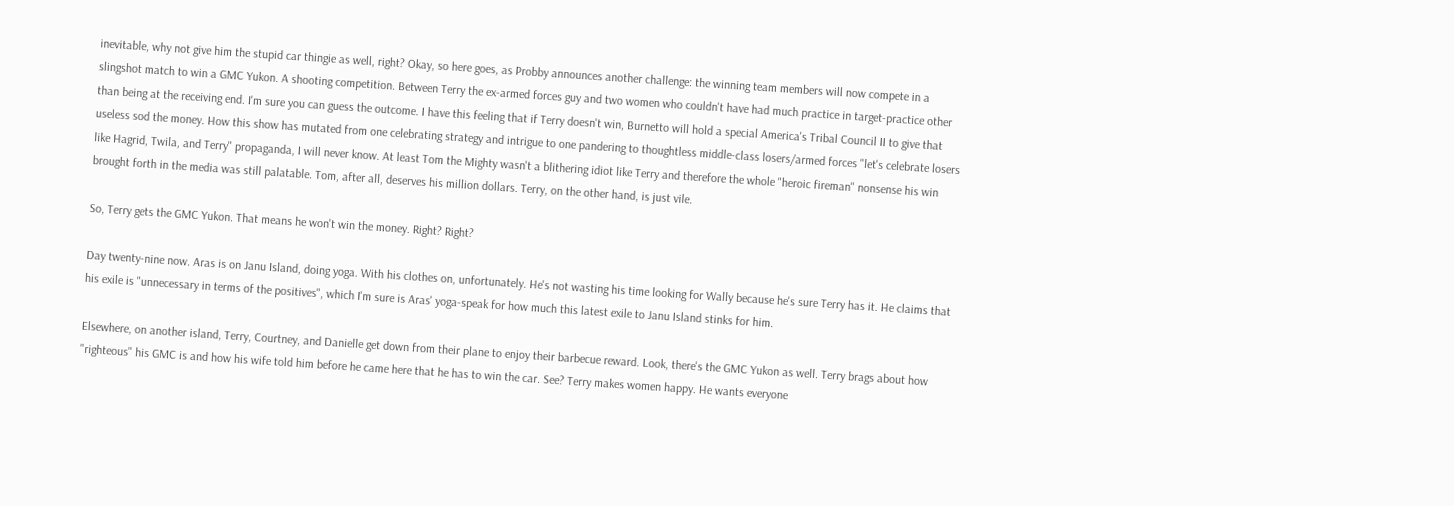inevitable, why not give him the stupid car thingie as well, right? Okay, so here goes, as Probby announces another challenge: the winning team members will now compete in a slingshot match to win a GMC Yukon. A shooting competition. Between Terry the ex-armed forces guy and two women who couldn't have had much practice in target-practice other than being at the receiving end. I'm sure you can guess the outcome. I have this feeling that if Terry doesn't win, Burnetto will hold a special America's Tribal Council II to give that useless sod the money. How this show has mutated from one celebrating strategy and intrigue to one pandering to thoughtless middle-class losers/armed forces "let's celebrate losers like Hagrid, Twila, and Terry" propaganda, I will never know. At least Tom the Mighty wasn't a blithering idiot like Terry and therefore the whole "heroic fireman" nonsense his win brought forth in the media was still palatable. Tom, after all, deserves his million dollars. Terry, on the other hand, is just vile.

So, Terry gets the GMC Yukon. That means he won't win the money. Right? Right?

Day twenty-nine now. Aras is on Janu Island, doing yoga. With his clothes on, unfortunately. He's not wasting his time looking for Wally because he's sure Terry has it. He claims that his exile is "unnecessary in terms of the positives", which I'm sure is Aras' yoga-speak for how much this latest exile to Janu Island stinks for him.

Elsewhere, on another island, Terry, Courtney, and Danielle get down from their plane to enjoy their barbecue reward. Look, there's the GMC Yukon as well. Terry brags about how "righteous" his GMC is and how his wife told him before he came here that he has to win the car. See? Terry makes women happy. He wants everyone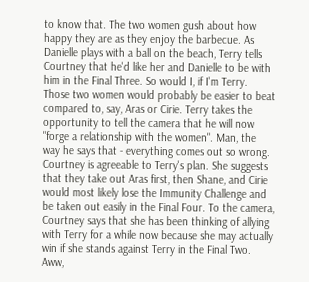to know that. The two women gush about how happy they are as they enjoy the barbecue. As Danielle plays with a ball on the beach, Terry tells Courtney that he'd like her and Danielle to be with him in the Final Three. So would I, if I'm Terry. Those two women would probably be easier to beat compared to, say, Aras or Cirie. Terry takes the opportunity to tell the camera that he will now "forge a relationship with the women". Man, the way he says that - everything comes out so wrong. Courtney is agreeable to Terry's plan. She suggests that they take out Aras first, then Shane, and Cirie would most likely lose the Immunity Challenge and be taken out easily in the Final Four. To the camera, Courtney says that she has been thinking of allying with Terry for a while now because she may actually win if she stands against Terry in the Final Two. Aww,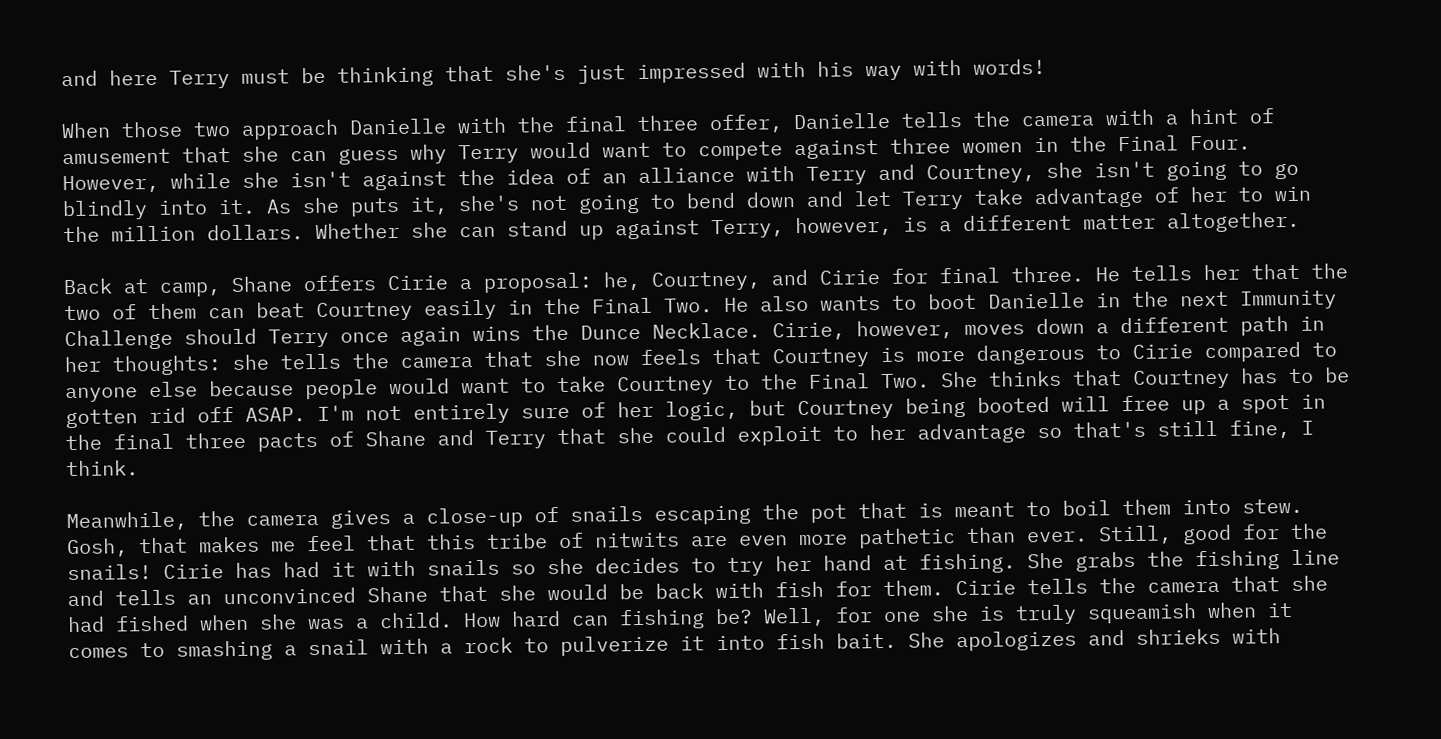and here Terry must be thinking that she's just impressed with his way with words!

When those two approach Danielle with the final three offer, Danielle tells the camera with a hint of amusement that she can guess why Terry would want to compete against three women in the Final Four. However, while she isn't against the idea of an alliance with Terry and Courtney, she isn't going to go blindly into it. As she puts it, she's not going to bend down and let Terry take advantage of her to win the million dollars. Whether she can stand up against Terry, however, is a different matter altogether.

Back at camp, Shane offers Cirie a proposal: he, Courtney, and Cirie for final three. He tells her that the two of them can beat Courtney easily in the Final Two. He also wants to boot Danielle in the next Immunity Challenge should Terry once again wins the Dunce Necklace. Cirie, however, moves down a different path in her thoughts: she tells the camera that she now feels that Courtney is more dangerous to Cirie compared to anyone else because people would want to take Courtney to the Final Two. She thinks that Courtney has to be gotten rid off ASAP. I'm not entirely sure of her logic, but Courtney being booted will free up a spot in the final three pacts of Shane and Terry that she could exploit to her advantage so that's still fine, I think.

Meanwhile, the camera gives a close-up of snails escaping the pot that is meant to boil them into stew. Gosh, that makes me feel that this tribe of nitwits are even more pathetic than ever. Still, good for the snails! Cirie has had it with snails so she decides to try her hand at fishing. She grabs the fishing line and tells an unconvinced Shane that she would be back with fish for them. Cirie tells the camera that she had fished when she was a child. How hard can fishing be? Well, for one she is truly squeamish when it comes to smashing a snail with a rock to pulverize it into fish bait. She apologizes and shrieks with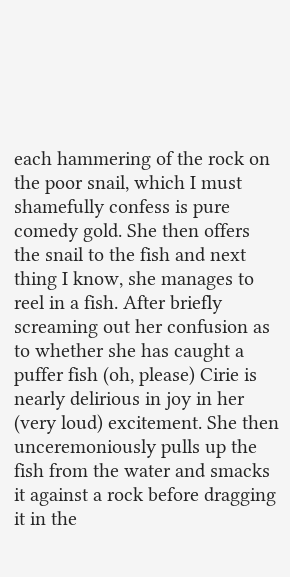each hammering of the rock on the poor snail, which I must shamefully confess is pure comedy gold. She then offers the snail to the fish and next thing I know, she manages to reel in a fish. After briefly screaming out her confusion as to whether she has caught a puffer fish (oh, please) Cirie is nearly delirious in joy in her (very loud) excitement. She then unceremoniously pulls up the fish from the water and smacks it against a rock before dragging it in the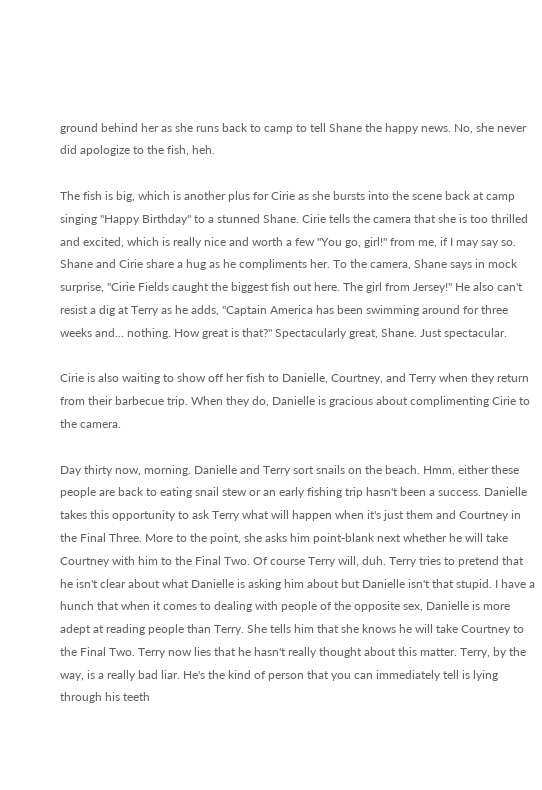ground behind her as she runs back to camp to tell Shane the happy news. No, she never did apologize to the fish, heh.

The fish is big, which is another plus for Cirie as she bursts into the scene back at camp singing "Happy Birthday" to a stunned Shane. Cirie tells the camera that she is too thrilled and excited, which is really nice and worth a few "You go, girl!" from me, if I may say so. Shane and Cirie share a hug as he compliments her. To the camera, Shane says in mock surprise, "Cirie Fields caught the biggest fish out here. The girl from Jersey!" He also can't resist a dig at Terry as he adds, "Captain America has been swimming around for three weeks and... nothing. How great is that?" Spectacularly great, Shane. Just spectacular.

Cirie is also waiting to show off her fish to Danielle, Courtney, and Terry when they return from their barbecue trip. When they do, Danielle is gracious about complimenting Cirie to the camera.

Day thirty now, morning. Danielle and Terry sort snails on the beach. Hmm, either these people are back to eating snail stew or an early fishing trip hasn't been a success. Danielle takes this opportunity to ask Terry what will happen when it's just them and Courtney in the Final Three. More to the point, she asks him point-blank next whether he will take Courtney with him to the Final Two. Of course Terry will, duh. Terry tries to pretend that he isn't clear about what Danielle is asking him about but Danielle isn't that stupid. I have a hunch that when it comes to dealing with people of the opposite sex, Danielle is more adept at reading people than Terry. She tells him that she knows he will take Courtney to the Final Two. Terry now lies that he hasn't really thought about this matter. Terry, by the way, is a really bad liar. He's the kind of person that you can immediately tell is lying through his teeth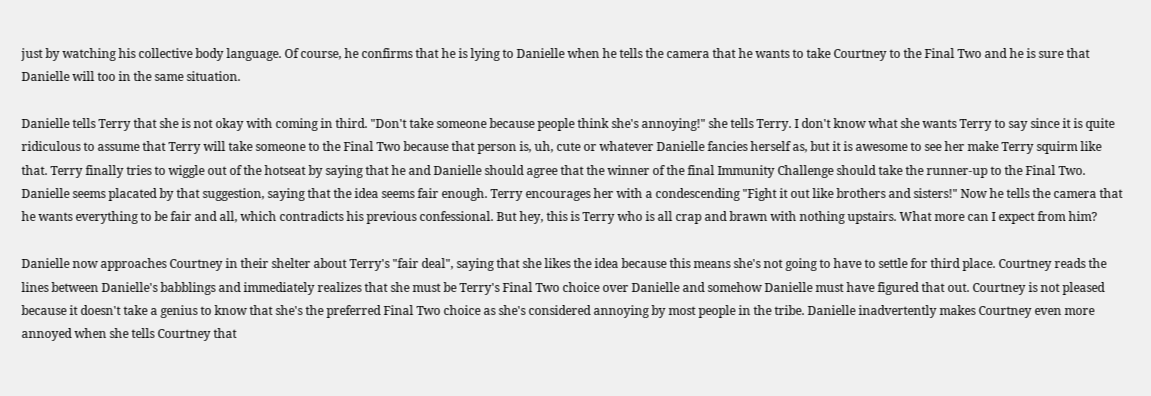just by watching his collective body language. Of course, he confirms that he is lying to Danielle when he tells the camera that he wants to take Courtney to the Final Two and he is sure that Danielle will too in the same situation.

Danielle tells Terry that she is not okay with coming in third. "Don't take someone because people think she's annoying!" she tells Terry. I don't know what she wants Terry to say since it is quite ridiculous to assume that Terry will take someone to the Final Two because that person is, uh, cute or whatever Danielle fancies herself as, but it is awesome to see her make Terry squirm like that. Terry finally tries to wiggle out of the hotseat by saying that he and Danielle should agree that the winner of the final Immunity Challenge should take the runner-up to the Final Two. Danielle seems placated by that suggestion, saying that the idea seems fair enough. Terry encourages her with a condescending "Fight it out like brothers and sisters!" Now he tells the camera that he wants everything to be fair and all, which contradicts his previous confessional. But hey, this is Terry who is all crap and brawn with nothing upstairs. What more can I expect from him?

Danielle now approaches Courtney in their shelter about Terry's "fair deal", saying that she likes the idea because this means she's not going to have to settle for third place. Courtney reads the lines between Danielle's babblings and immediately realizes that she must be Terry's Final Two choice over Danielle and somehow Danielle must have figured that out. Courtney is not pleased because it doesn't take a genius to know that she's the preferred Final Two choice as she's considered annoying by most people in the tribe. Danielle inadvertently makes Courtney even more annoyed when she tells Courtney that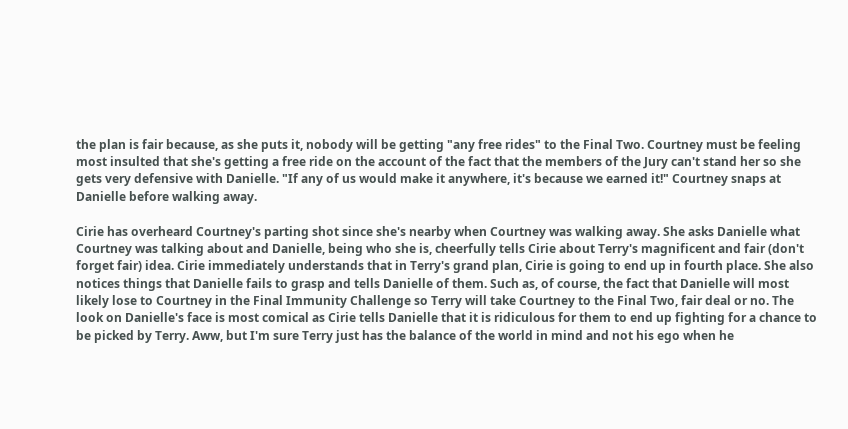the plan is fair because, as she puts it, nobody will be getting "any free rides" to the Final Two. Courtney must be feeling most insulted that she's getting a free ride on the account of the fact that the members of the Jury can't stand her so she gets very defensive with Danielle. "If any of us would make it anywhere, it's because we earned it!" Courtney snaps at Danielle before walking away.

Cirie has overheard Courtney's parting shot since she's nearby when Courtney was walking away. She asks Danielle what Courtney was talking about and Danielle, being who she is, cheerfully tells Cirie about Terry's magnificent and fair (don't forget fair) idea. Cirie immediately understands that in Terry's grand plan, Cirie is going to end up in fourth place. She also notices things that Danielle fails to grasp and tells Danielle of them. Such as, of course, the fact that Danielle will most likely lose to Courtney in the Final Immunity Challenge so Terry will take Courtney to the Final Two, fair deal or no. The look on Danielle's face is most comical as Cirie tells Danielle that it is ridiculous for them to end up fighting for a chance to be picked by Terry. Aww, but I'm sure Terry just has the balance of the world in mind and not his ego when he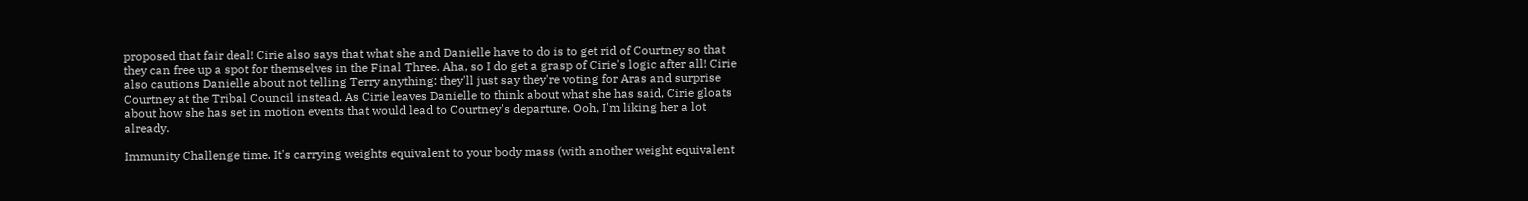proposed that fair deal! Cirie also says that what she and Danielle have to do is to get rid of Courtney so that they can free up a spot for themselves in the Final Three. Aha, so I do get a grasp of Cirie's logic after all! Cirie also cautions Danielle about not telling Terry anything: they'll just say they're voting for Aras and surprise Courtney at the Tribal Council instead. As Cirie leaves Danielle to think about what she has said, Cirie gloats about how she has set in motion events that would lead to Courtney's departure. Ooh, I'm liking her a lot already.

Immunity Challenge time. It's carrying weights equivalent to your body mass (with another weight equivalent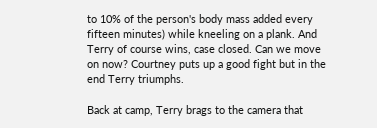to 10% of the person's body mass added every fifteen minutes) while kneeling on a plank. And Terry of course wins, case closed. Can we move on now? Courtney puts up a good fight but in the end Terry triumphs.

Back at camp, Terry brags to the camera that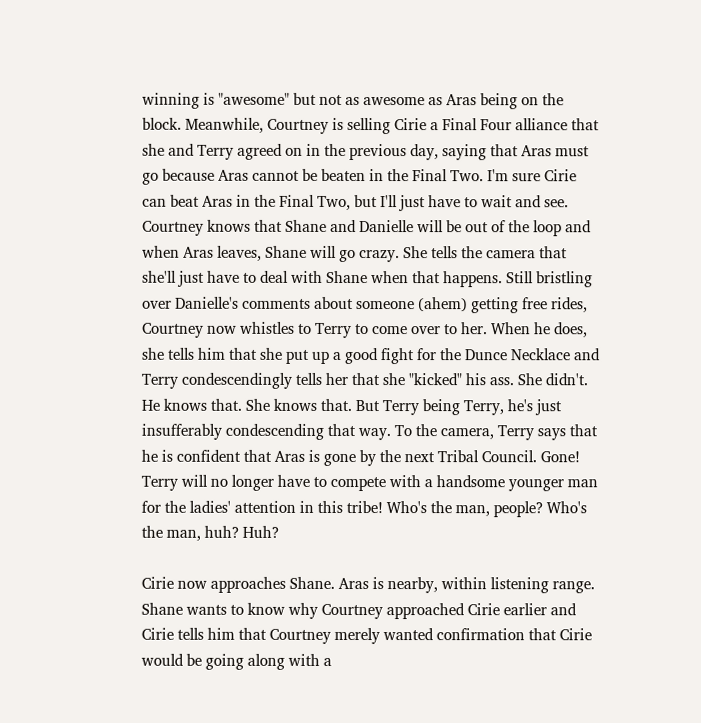winning is "awesome" but not as awesome as Aras being on the block. Meanwhile, Courtney is selling Cirie a Final Four alliance that she and Terry agreed on in the previous day, saying that Aras must go because Aras cannot be beaten in the Final Two. I'm sure Cirie can beat Aras in the Final Two, but I'll just have to wait and see. Courtney knows that Shane and Danielle will be out of the loop and when Aras leaves, Shane will go crazy. She tells the camera that she'll just have to deal with Shane when that happens. Still bristling over Danielle's comments about someone (ahem) getting free rides, Courtney now whistles to Terry to come over to her. When he does, she tells him that she put up a good fight for the Dunce Necklace and Terry condescendingly tells her that she "kicked" his ass. She didn't. He knows that. She knows that. But Terry being Terry, he's just insufferably condescending that way. To the camera, Terry says that he is confident that Aras is gone by the next Tribal Council. Gone! Terry will no longer have to compete with a handsome younger man for the ladies' attention in this tribe! Who's the man, people? Who's the man, huh? Huh?

Cirie now approaches Shane. Aras is nearby, within listening range. Shane wants to know why Courtney approached Cirie earlier and Cirie tells him that Courtney merely wanted confirmation that Cirie would be going along with a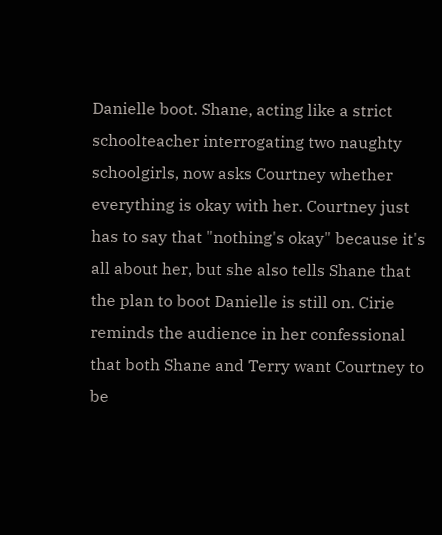Danielle boot. Shane, acting like a strict schoolteacher interrogating two naughty schoolgirls, now asks Courtney whether everything is okay with her. Courtney just has to say that "nothing's okay" because it's all about her, but she also tells Shane that the plan to boot Danielle is still on. Cirie reminds the audience in her confessional that both Shane and Terry want Courtney to be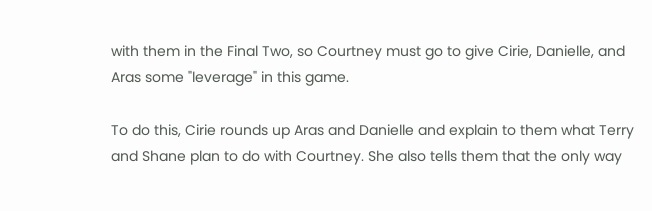with them in the Final Two, so Courtney must go to give Cirie, Danielle, and Aras some "leverage" in this game.

To do this, Cirie rounds up Aras and Danielle and explain to them what Terry and Shane plan to do with Courtney. She also tells them that the only way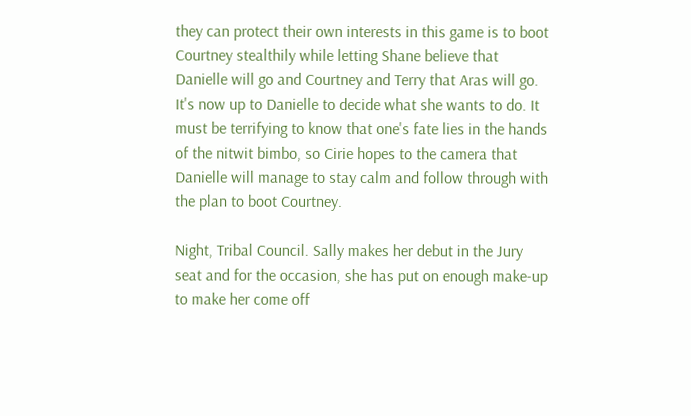they can protect their own interests in this game is to boot Courtney stealthily while letting Shane believe that Danielle will go and Courtney and Terry that Aras will go. It's now up to Danielle to decide what she wants to do. It must be terrifying to know that one's fate lies in the hands of the nitwit bimbo, so Cirie hopes to the camera that Danielle will manage to stay calm and follow through with the plan to boot Courtney.

Night, Tribal Council. Sally makes her debut in the Jury seat and for the occasion, she has put on enough make-up to make her come off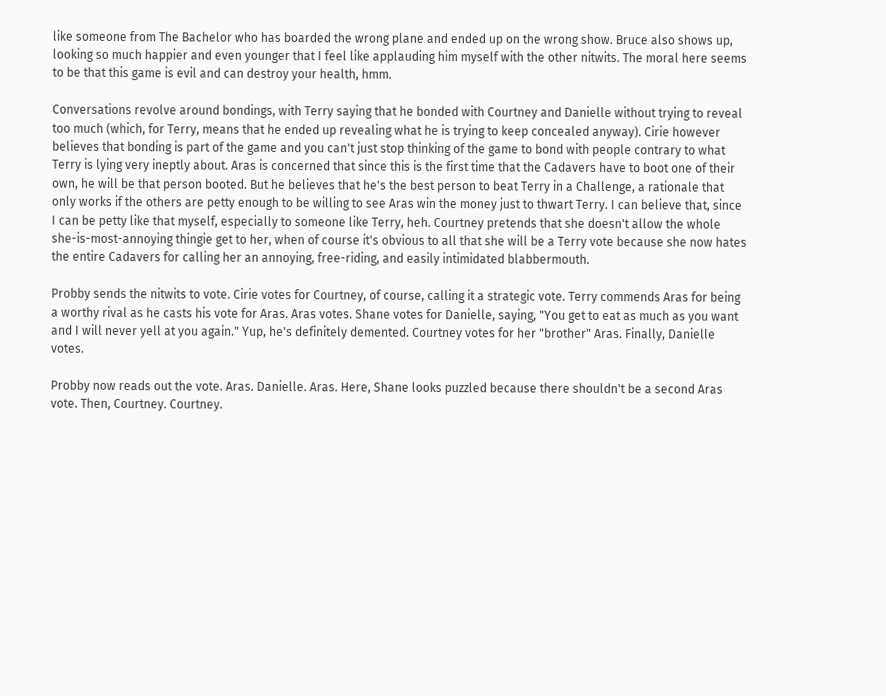like someone from The Bachelor who has boarded the wrong plane and ended up on the wrong show. Bruce also shows up, looking so much happier and even younger that I feel like applauding him myself with the other nitwits. The moral here seems to be that this game is evil and can destroy your health, hmm.

Conversations revolve around bondings, with Terry saying that he bonded with Courtney and Danielle without trying to reveal too much (which, for Terry, means that he ended up revealing what he is trying to keep concealed anyway). Cirie however believes that bonding is part of the game and you can't just stop thinking of the game to bond with people contrary to what Terry is lying very ineptly about. Aras is concerned that since this is the first time that the Cadavers have to boot one of their own, he will be that person booted. But he believes that he's the best person to beat Terry in a Challenge, a rationale that only works if the others are petty enough to be willing to see Aras win the money just to thwart Terry. I can believe that, since I can be petty like that myself, especially to someone like Terry, heh. Courtney pretends that she doesn't allow the whole she-is-most-annoying thingie get to her, when of course it's obvious to all that she will be a Terry vote because she now hates the entire Cadavers for calling her an annoying, free-riding, and easily intimidated blabbermouth.

Probby sends the nitwits to vote. Cirie votes for Courtney, of course, calling it a strategic vote. Terry commends Aras for being a worthy rival as he casts his vote for Aras. Aras votes. Shane votes for Danielle, saying, "You get to eat as much as you want and I will never yell at you again." Yup, he's definitely demented. Courtney votes for her "brother" Aras. Finally, Danielle votes.

Probby now reads out the vote. Aras. Danielle. Aras. Here, Shane looks puzzled because there shouldn't be a second Aras vote. Then, Courtney. Courtney.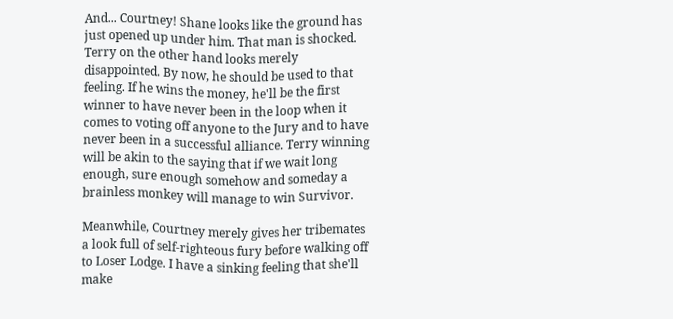And... Courtney! Shane looks like the ground has just opened up under him. That man is shocked. Terry on the other hand looks merely disappointed. By now, he should be used to that feeling. If he wins the money, he'll be the first winner to have never been in the loop when it comes to voting off anyone to the Jury and to have never been in a successful alliance. Terry winning will be akin to the saying that if we wait long enough, sure enough somehow and someday a brainless monkey will manage to win Survivor.

Meanwhile, Courtney merely gives her tribemates a look full of self-righteous fury before walking off to Loser Lodge. I have a sinking feeling that she'll make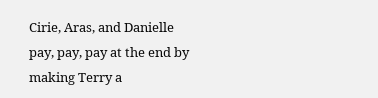Cirie, Aras, and Danielle pay, pay, pay at the end by making Terry a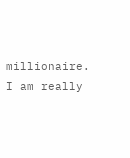millionaire. I am really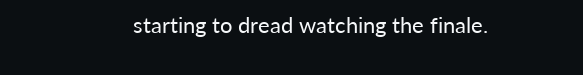starting to dread watching the finale.